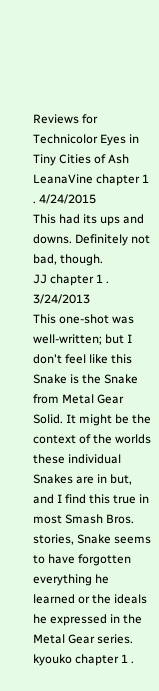Reviews for Technicolor Eyes in Tiny Cities of Ash
LeanaVine chapter 1 . 4/24/2015
This had its ups and downs. Definitely not bad, though.
JJ chapter 1 . 3/24/2013
This one-shot was well-written; but I don't feel like this Snake is the Snake from Metal Gear Solid. It might be the context of the worlds these individual Snakes are in but, and I find this true in most Smash Bros. stories, Snake seems to have forgotten everything he learned or the ideals he expressed in the Metal Gear series.
kyouko chapter 1 .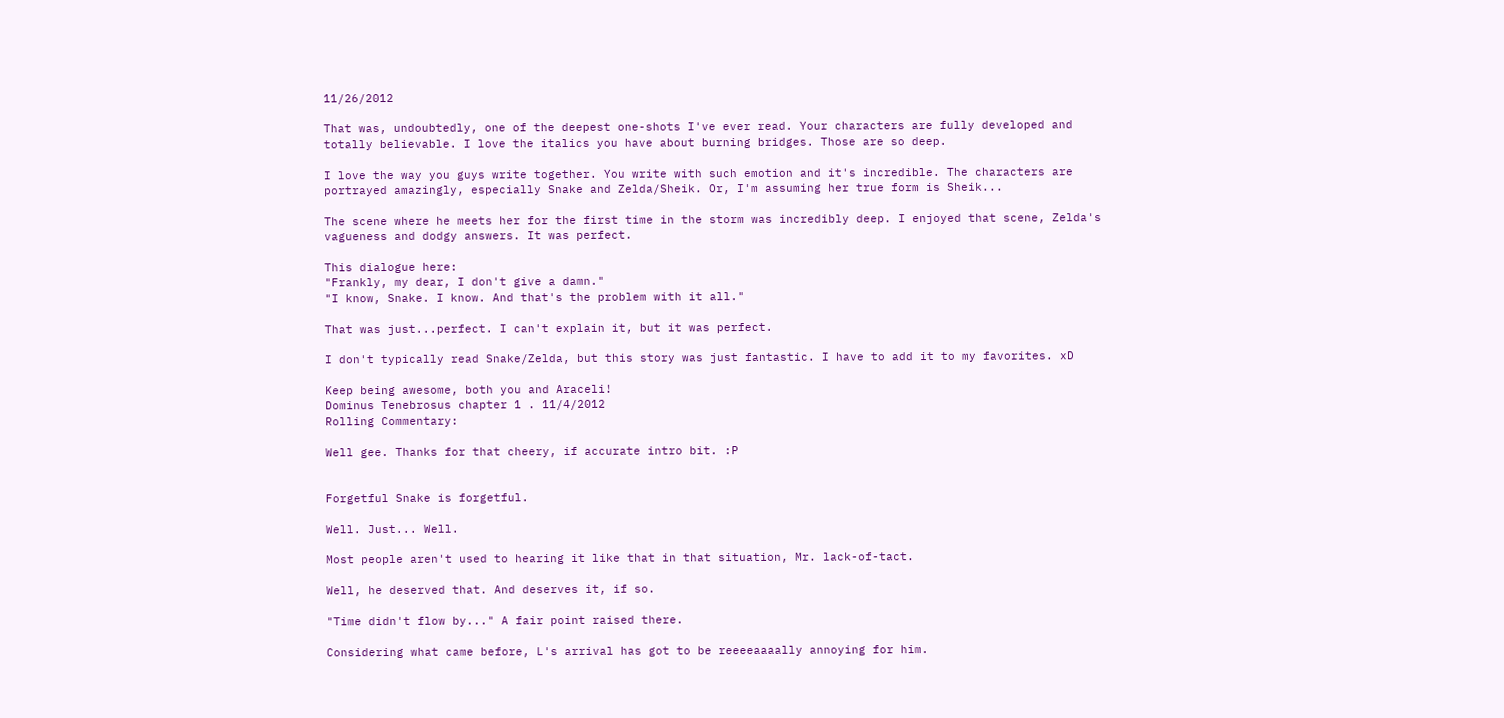11/26/2012

That was, undoubtedly, one of the deepest one-shots I've ever read. Your characters are fully developed and totally believable. I love the italics you have about burning bridges. Those are so deep.

I love the way you guys write together. You write with such emotion and it's incredible. The characters are portrayed amazingly, especially Snake and Zelda/Sheik. Or, I'm assuming her true form is Sheik...

The scene where he meets her for the first time in the storm was incredibly deep. I enjoyed that scene, Zelda's vagueness and dodgy answers. It was perfect.

This dialogue here:
"Frankly, my dear, I don't give a damn."
"I know, Snake. I know. And that's the problem with it all."

That was just...perfect. I can't explain it, but it was perfect.

I don't typically read Snake/Zelda, but this story was just fantastic. I have to add it to my favorites. xD

Keep being awesome, both you and Araceli!
Dominus Tenebrosus chapter 1 . 11/4/2012
Rolling Commentary:

Well gee. Thanks for that cheery, if accurate intro bit. :P


Forgetful Snake is forgetful.

Well. Just... Well.

Most people aren't used to hearing it like that in that situation, Mr. lack-of-tact.

Well, he deserved that. And deserves it, if so.

"Time didn't flow by..." A fair point raised there.

Considering what came before, L's arrival has got to be reeeeaaaally annoying for him.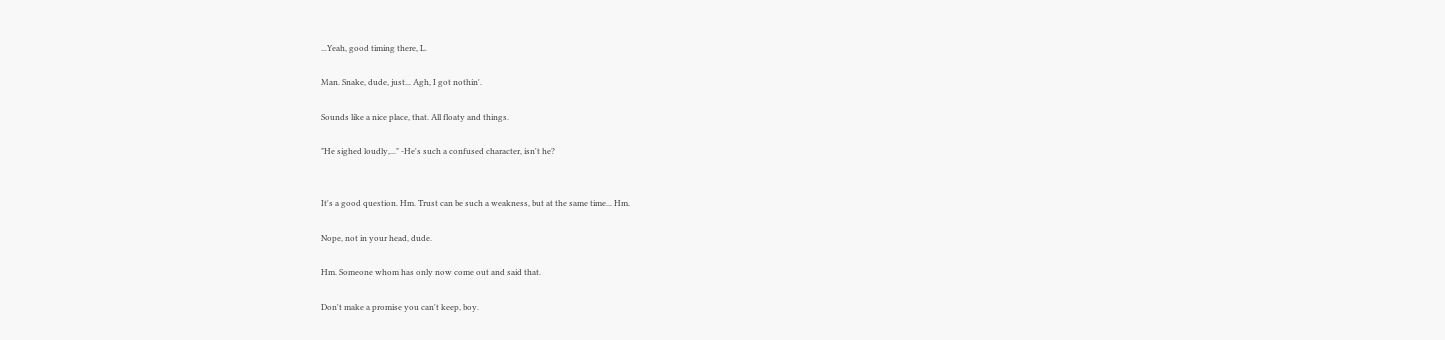...Yeah, good timing there, L.

Man. Snake, dude, just... Agh, I got nothin'.

Sounds like a nice place, that. All floaty and things.

"He sighed loudly,..." -He's such a confused character, isn't he?


It's a good question. Hm. Trust can be such a weakness, but at the same time... Hm.

Nope, not in your head, dude.

Hm. Someone whom has only now come out and said that.

Don't make a promise you can't keep, boy.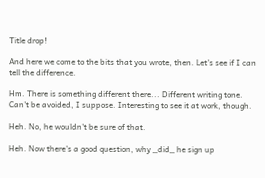Title drop!

And here we come to the bits that you wrote, then. Let's see if I can tell the difference.

Hm. There is something different there... Different writing tone. Can't be avoided, I suppose. Interesting to see it at work, though.

Heh. No, he wouldn't be sure of that.

Heh. Now there's a good question, why _did_ he sign up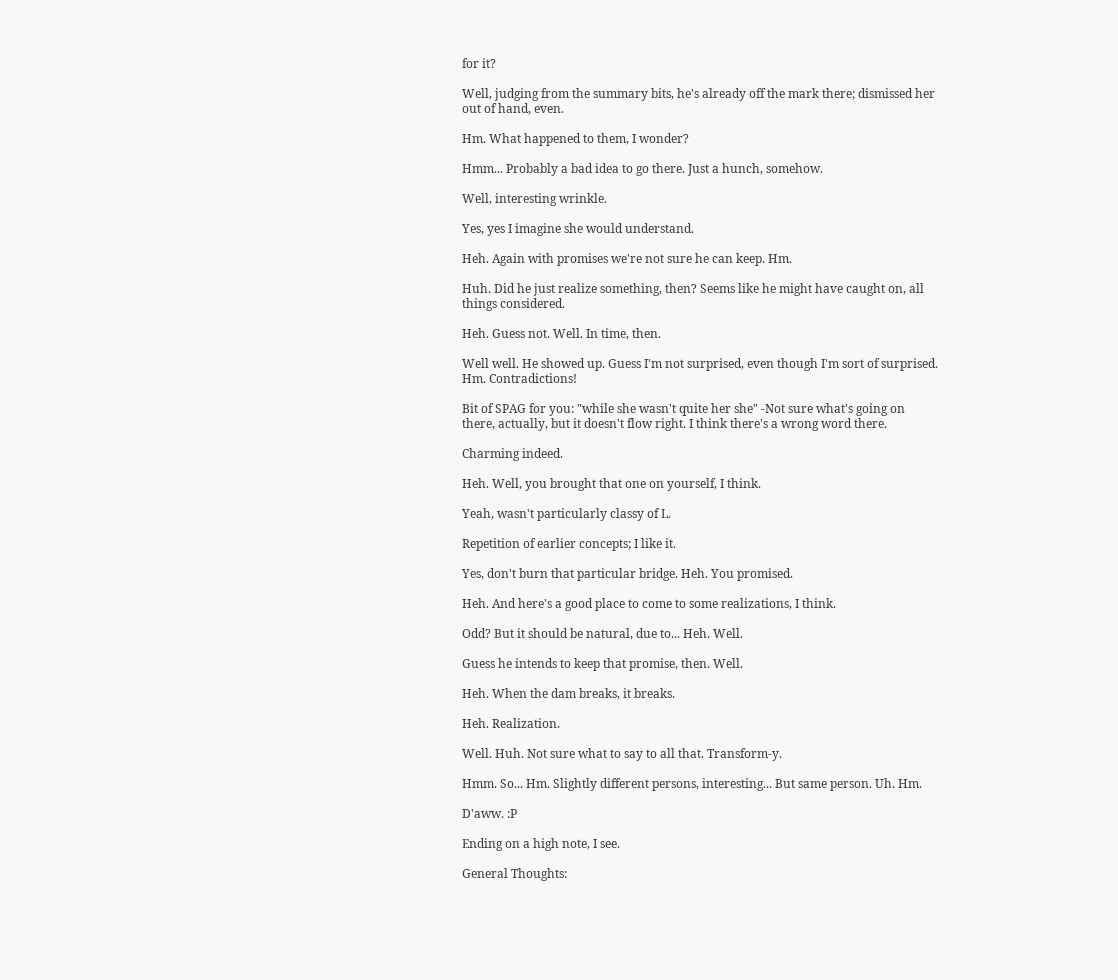for it?

Well, judging from the summary bits, he's already off the mark there; dismissed her out of hand, even.

Hm. What happened to them, I wonder?

Hmm... Probably a bad idea to go there. Just a hunch, somehow.

Well, interesting wrinkle.

Yes, yes I imagine she would understand.

Heh. Again with promises we're not sure he can keep. Hm.

Huh. Did he just realize something, then? Seems like he might have caught on, all things considered.

Heh. Guess not. Well. In time, then.

Well well. He showed up. Guess I'm not surprised, even though I'm sort of surprised. Hm. Contradictions!

Bit of SPAG for you: "while she wasn't quite her she" -Not sure what's going on there, actually, but it doesn't flow right. I think there's a wrong word there.

Charming indeed.

Heh. Well, you brought that one on yourself, I think.

Yeah, wasn't particularly classy of L.

Repetition of earlier concepts; I like it.

Yes, don't burn that particular bridge. Heh. You promised.

Heh. And here's a good place to come to some realizations, I think.

Odd? But it should be natural, due to... Heh. Well.

Guess he intends to keep that promise, then. Well.

Heh. When the dam breaks, it breaks.

Heh. Realization.

Well. Huh. Not sure what to say to all that. Transform-y.

Hmm. So... Hm. Slightly different persons, interesting... But same person. Uh. Hm.

D'aww. :P

Ending on a high note, I see.

General Thoughts: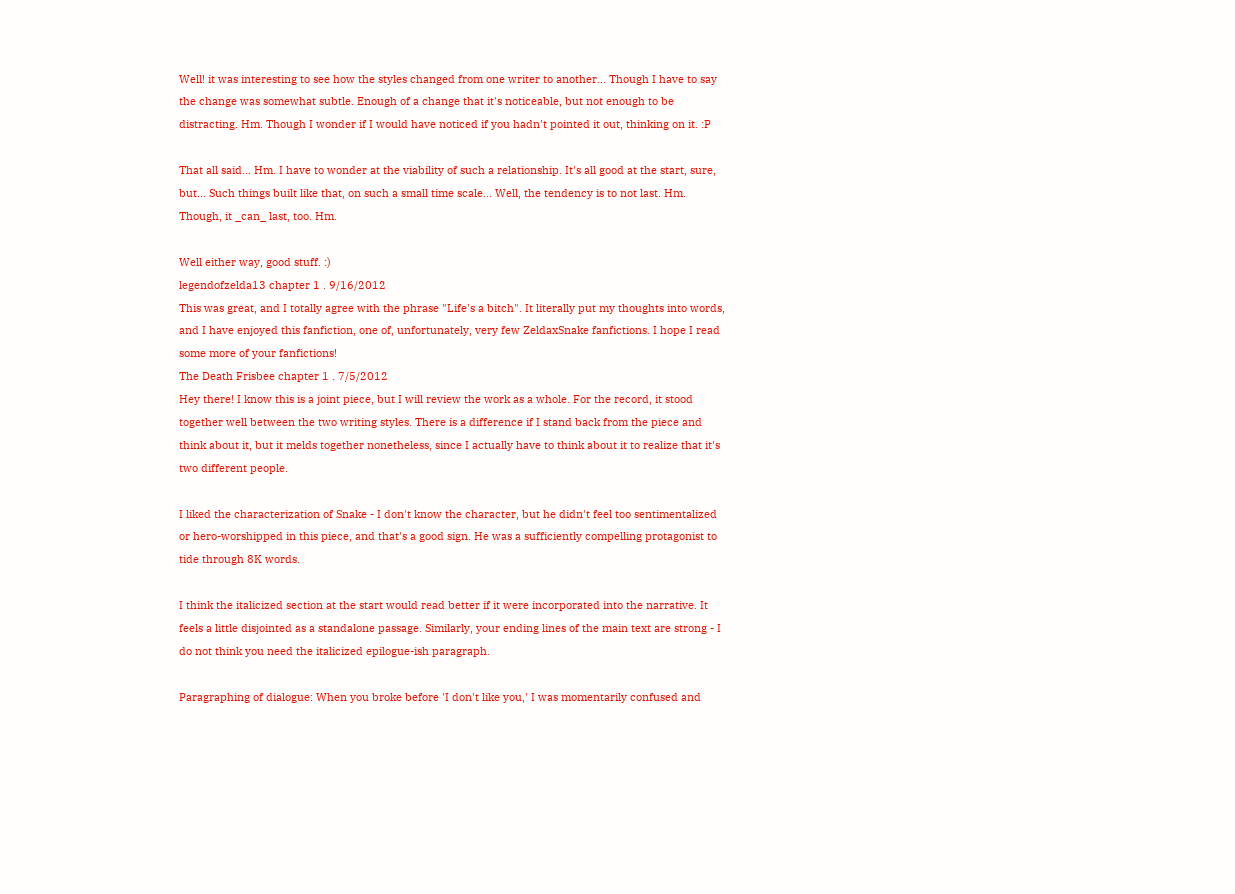Well! it was interesting to see how the styles changed from one writer to another... Though I have to say the change was somewhat subtle. Enough of a change that it's noticeable, but not enough to be distracting. Hm. Though I wonder if I would have noticed if you hadn't pointed it out, thinking on it. :P

That all said... Hm. I have to wonder at the viability of such a relationship. It's all good at the start, sure, but... Such things built like that, on such a small time scale... Well, the tendency is to not last. Hm. Though, it _can_ last, too. Hm.

Well either way, good stuff. :)
legendofzelda13 chapter 1 . 9/16/2012
This was great, and I totally agree with the phrase "Life's a bitch". It literally put my thoughts into words, and I have enjoyed this fanfiction, one of, unfortunately, very few ZeldaxSnake fanfictions. I hope I read some more of your fanfictions!
The Death Frisbee chapter 1 . 7/5/2012
Hey there! I know this is a joint piece, but I will review the work as a whole. For the record, it stood together well between the two writing styles. There is a difference if I stand back from the piece and think about it, but it melds together nonetheless, since I actually have to think about it to realize that it's two different people.

I liked the characterization of Snake - I don't know the character, but he didn't feel too sentimentalized or hero-worshipped in this piece, and that's a good sign. He was a sufficiently compelling protagonist to tide through 8K words.

I think the italicized section at the start would read better if it were incorporated into the narrative. It feels a little disjointed as a standalone passage. Similarly, your ending lines of the main text are strong - I do not think you need the italicized epilogue-ish paragraph.

Paragraphing of dialogue: When you broke before 'I don't like you,' I was momentarily confused and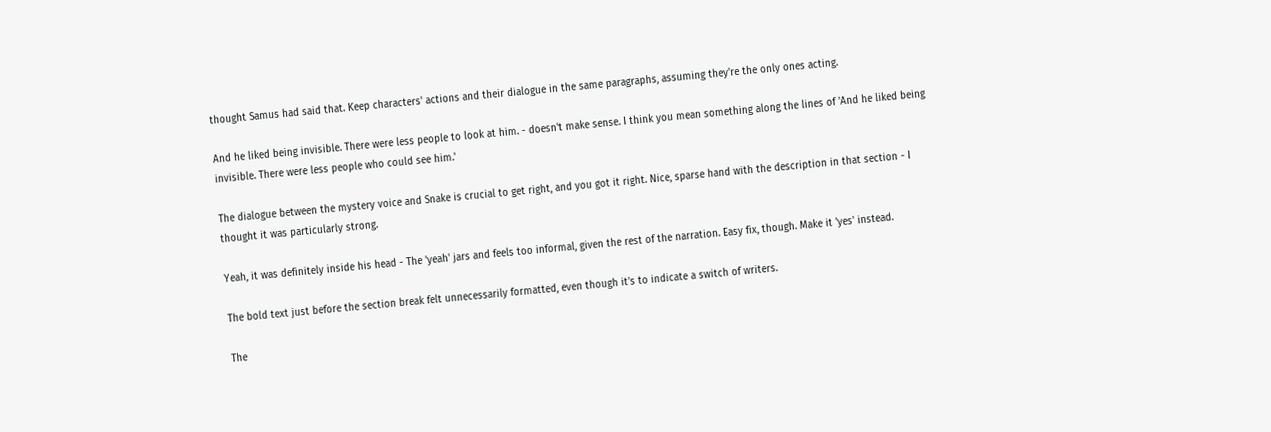thought Samus had said that. Keep characters' actions and their dialogue in the same paragraphs, assuming they're the only ones acting.

And he liked being invisible. There were less people to look at him. - doesn't make sense. I think you mean something along the lines of 'And he liked being invisible. There were less people who could see him.'

The dialogue between the mystery voice and Snake is crucial to get right, and you got it right. Nice, sparse hand with the description in that section - I thought it was particularly strong.

Yeah, it was definitely inside his head - The 'yeah' jars and feels too informal, given the rest of the narration. Easy fix, though. Make it 'yes' instead.

The bold text just before the section break felt unnecessarily formatted, even though it's to indicate a switch of writers.

The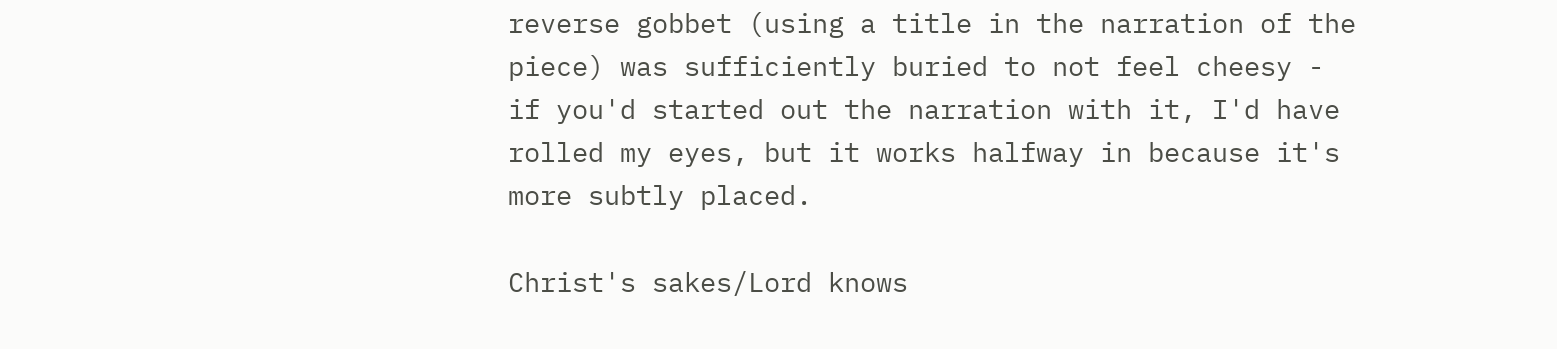reverse gobbet (using a title in the narration of the piece) was sufficiently buried to not feel cheesy - if you'd started out the narration with it, I'd have rolled my eyes, but it works halfway in because it's more subtly placed.

Christ's sakes/Lord knows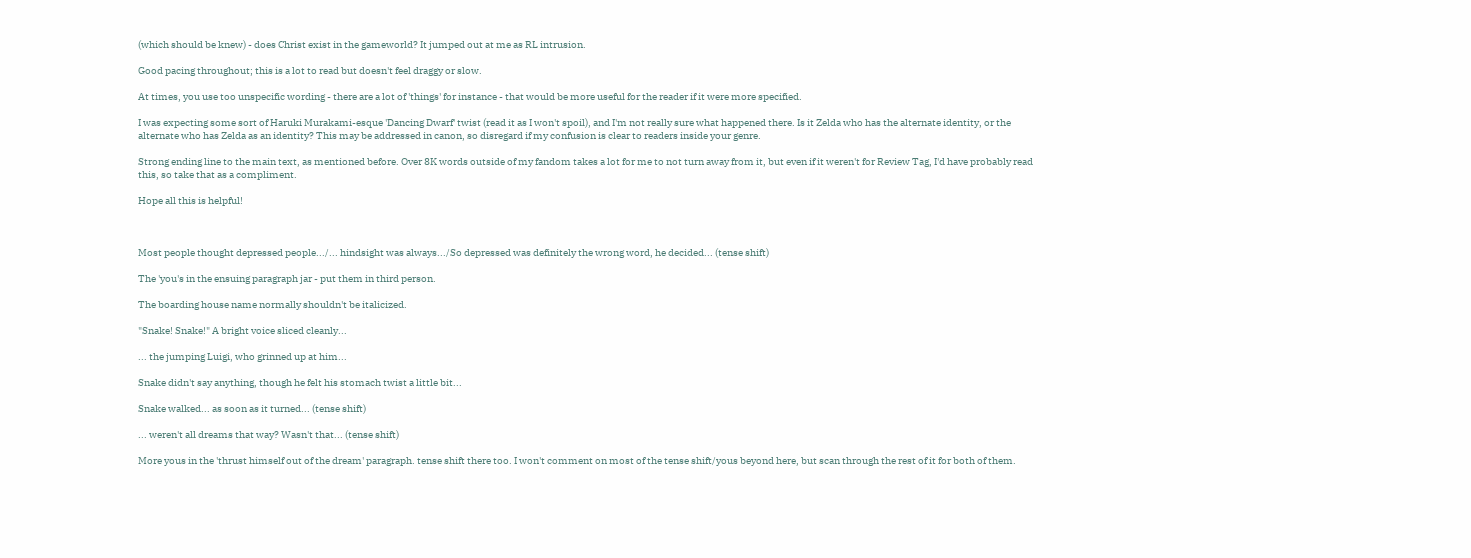(which should be knew) - does Christ exist in the gameworld? It jumped out at me as RL intrusion.

Good pacing throughout; this is a lot to read but doesn't feel draggy or slow.

At times, you use too unspecific wording - there are a lot of 'things' for instance - that would be more useful for the reader if it were more specified.

I was expecting some sort of Haruki Murakami-esque 'Dancing Dwarf' twist (read it as I won't spoil), and I'm not really sure what happened there. Is it Zelda who has the alternate identity, or the alternate who has Zelda as an identity? This may be addressed in canon, so disregard if my confusion is clear to readers inside your genre.

Strong ending line to the main text, as mentioned before. Over 8K words outside of my fandom takes a lot for me to not turn away from it, but even if it weren't for Review Tag, I'd have probably read this, so take that as a compliment.

Hope all this is helpful!



Most people thought depressed people.../... hindsight was always.../So depressed was definitely the wrong word, he decided... (tense shift)

The 'you's in the ensuing paragraph jar - put them in third person.

The boarding house name normally shouldn't be italicized.

"Snake! Snake!" A bright voice sliced cleanly...

... the jumping Luigi, who grinned up at him...

Snake didn't say anything, though he felt his stomach twist a little bit...

Snake walked... as soon as it turned... (tense shift)

... weren't all dreams that way? Wasn't that... (tense shift)

More yous in the 'thrust himself out of the dream' paragraph. tense shift there too. I won't comment on most of the tense shift/yous beyond here, but scan through the rest of it for both of them.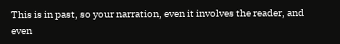This is in past, so your narration, even it involves the reader, and even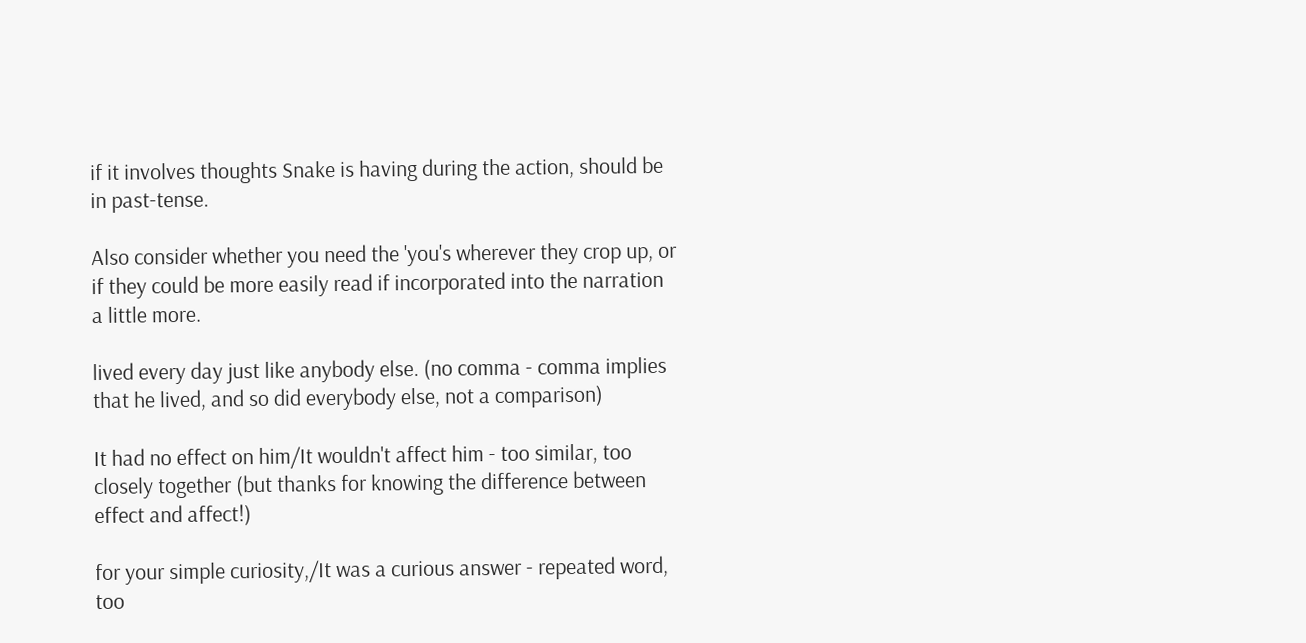if it involves thoughts Snake is having during the action, should be in past-tense.

Also consider whether you need the 'you's wherever they crop up, or if they could be more easily read if incorporated into the narration a little more.

lived every day just like anybody else. (no comma - comma implies that he lived, and so did everybody else, not a comparison)

It had no effect on him/It wouldn't affect him - too similar, too closely together (but thanks for knowing the difference between effect and affect!)

for your simple curiosity,/It was a curious answer - repeated word, too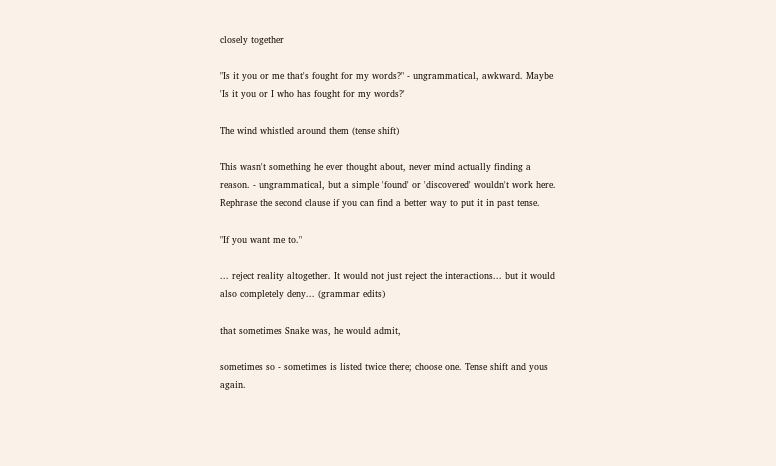closely together

"Is it you or me that's fought for my words?" - ungrammatical, awkward. Maybe 'Is it you or I who has fought for my words?'

The wind whistled around them (tense shift)

This wasn't something he ever thought about, never mind actually finding a reason. - ungrammatical, but a simple 'found' or 'discovered' wouldn't work here. Rephrase the second clause if you can find a better way to put it in past tense.

"If you want me to."

... reject reality altogether. It would not just reject the interactions... but it would also completely deny... (grammar edits)

that sometimes Snake was, he would admit,

sometimes so - sometimes is listed twice there; choose one. Tense shift and yous again.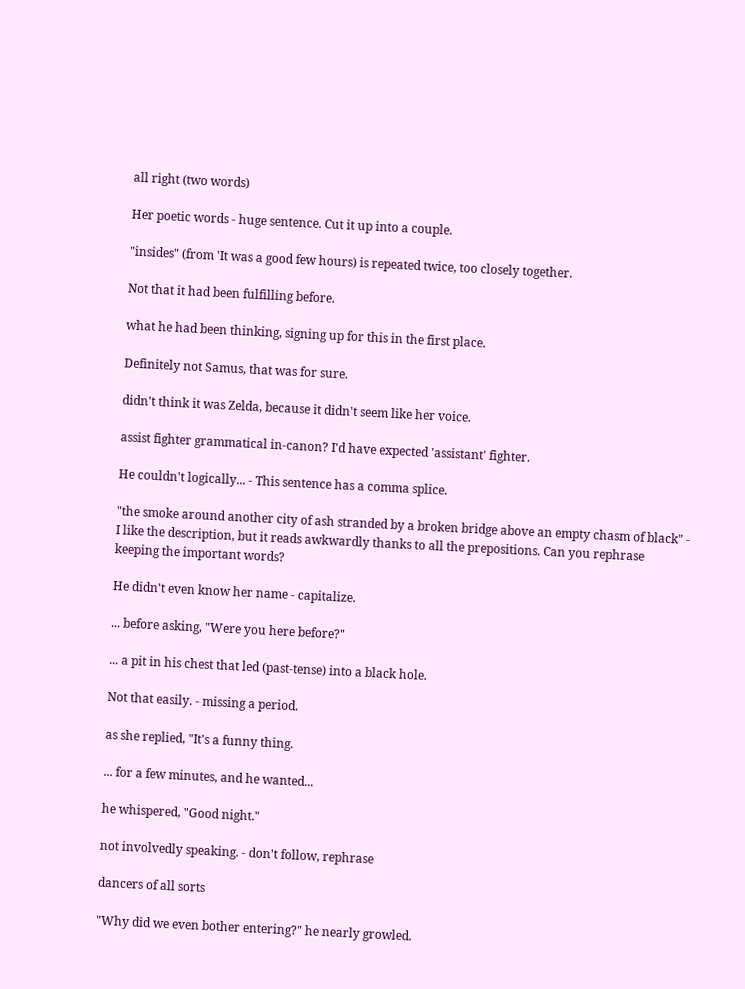all right (two words)

Her poetic words - huge sentence. Cut it up into a couple.

"insides" (from 'It was a good few hours) is repeated twice, too closely together.

Not that it had been fulfilling before.

what he had been thinking, signing up for this in the first place.

Definitely not Samus, that was for sure.

didn't think it was Zelda, because it didn't seem like her voice.

assist fighter grammatical in-canon? I'd have expected 'assistant' fighter.

He couldn't logically... - This sentence has a comma splice.

"the smoke around another city of ash stranded by a broken bridge above an empty chasm of black" - I like the description, but it reads awkwardly thanks to all the prepositions. Can you rephrase keeping the important words?

He didn't even know her name - capitalize.

... before asking, "Were you here before?"

... a pit in his chest that led (past-tense) into a black hole.

Not that easily. - missing a period.

as she replied, "It's a funny thing.

... for a few minutes, and he wanted...

he whispered, "Good night."

not involvedly speaking. - don't follow, rephrase

dancers of all sorts

"Why did we even bother entering?" he nearly growled.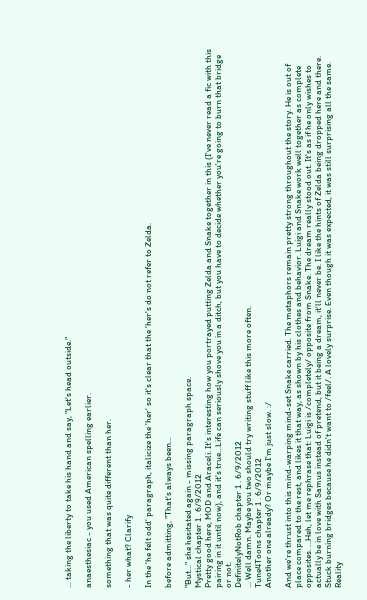... taking the liberty to take his hand and say, "Let's head outside."

anaesthesiac - you used American spelling earlier.

something that was quite different than her.

- her what? Clarify

In the 'he felt odd' paragraph, italicize the 'her' so it's clear that the 'her's do not refer to Zelda.

before admitting, "That's always been...

"But..." she hesitated again - missing paragraph space.
Mystical chapter 1 . 6/9/2012
Pretty good here, MOD and Araceli. It's interesting how you portrayed putting Zelda and Snake together in this (I've never read a fic with this pairing in it until now), and it's true...Life can seriously shove you in a ditch, but you have to decide whether you're going to burn that bridge or not.
DefinitelyNotRob chapter 1 . 6/9/2012
... Well damn. Maybe you two should try writing stuff like this more often.
Tune4Toons chapter 1 . 6/9/2012
Another one already? Or maybe I'm just slow. :/

And we're thrust into this mind-warping mind-set Snake carried. The metaphors remain pretty strong throughout the story. He is out of place compared to the rest, and likes it that way, as shown by his clothes and behavior. Luigi and Snake work well together as complete opposites. …Heh, let me rephrase that: Luigi is /completely/ opposite from Snake. The dream really stood out. It's as if he only wishes to actually be in love with Samus instead of pretend, but it being a dream, it'll never be. I like the hints of Zelda being dropped here and there. Stuck burning bridges because he didn't want to /feel/. A lovely surprise. Even though it was expected, it was still surprising all the same. Reality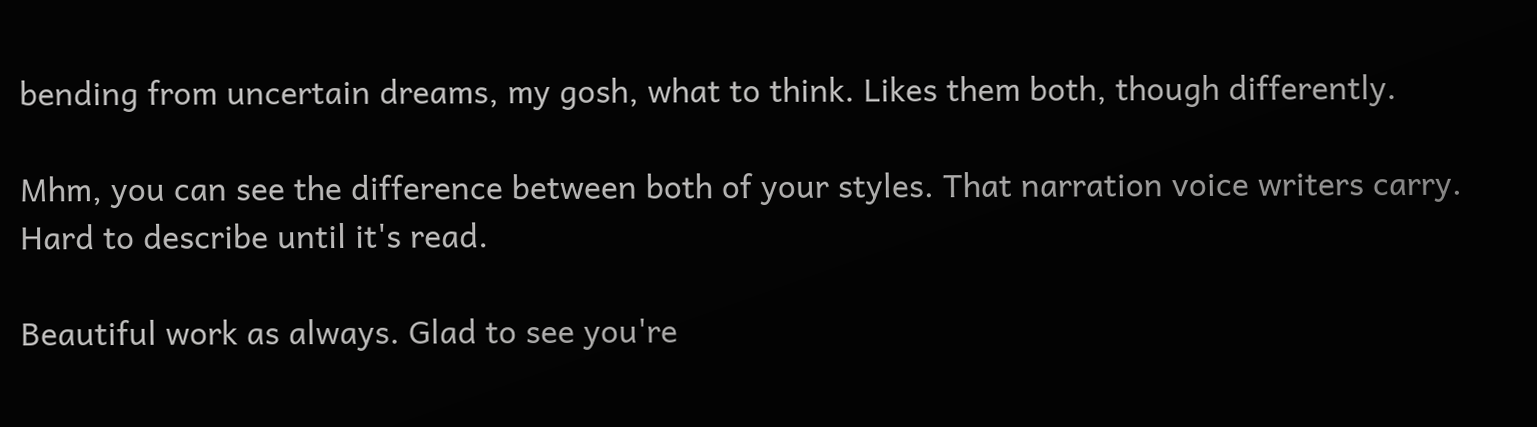bending from uncertain dreams, my gosh, what to think. Likes them both, though differently.

Mhm, you can see the difference between both of your styles. That narration voice writers carry. Hard to describe until it's read.

Beautiful work as always. Glad to see you're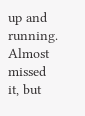up and running. Almost missed it, but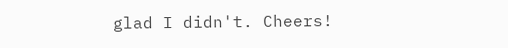glad I didn't. Cheers!